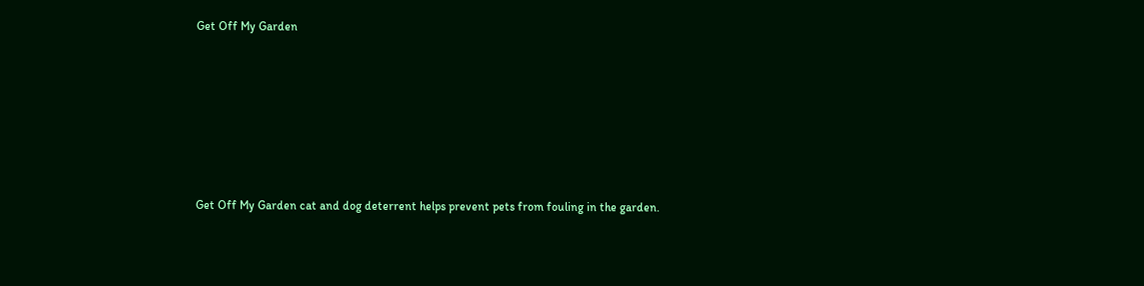Get Off My Garden







Get Off My Garden cat and dog deterrent helps prevent pets from fouling in the garden.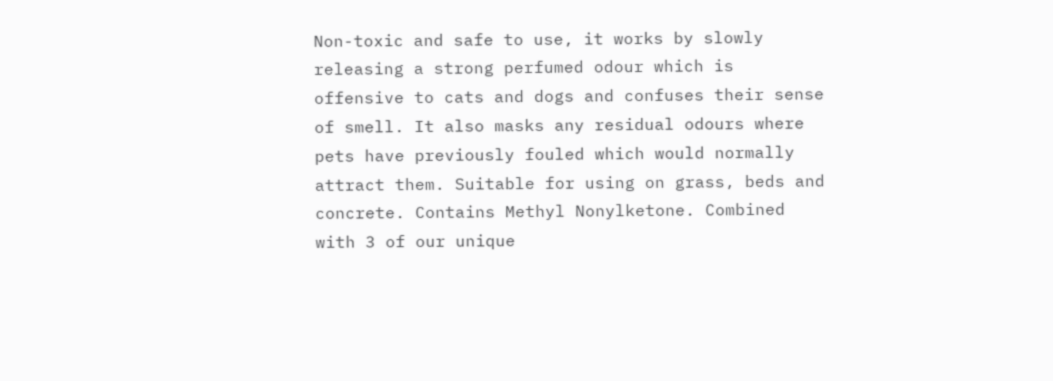Non-toxic and safe to use, it works by slowly releasing a strong perfumed odour which is offensive to cats and dogs and confuses their sense of smell. It also masks any residual odours where pets have previously fouled which would normally attract them. Suitable for using on grass, beds and concrete. Contains Methyl Nonylketone. Combined with 3 of our unique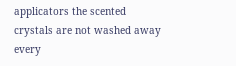applicators the scented crystals are not washed away every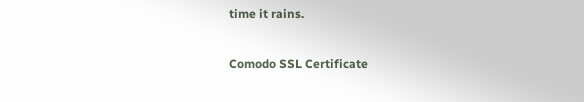time it rains.


Comodo SSL Certificate